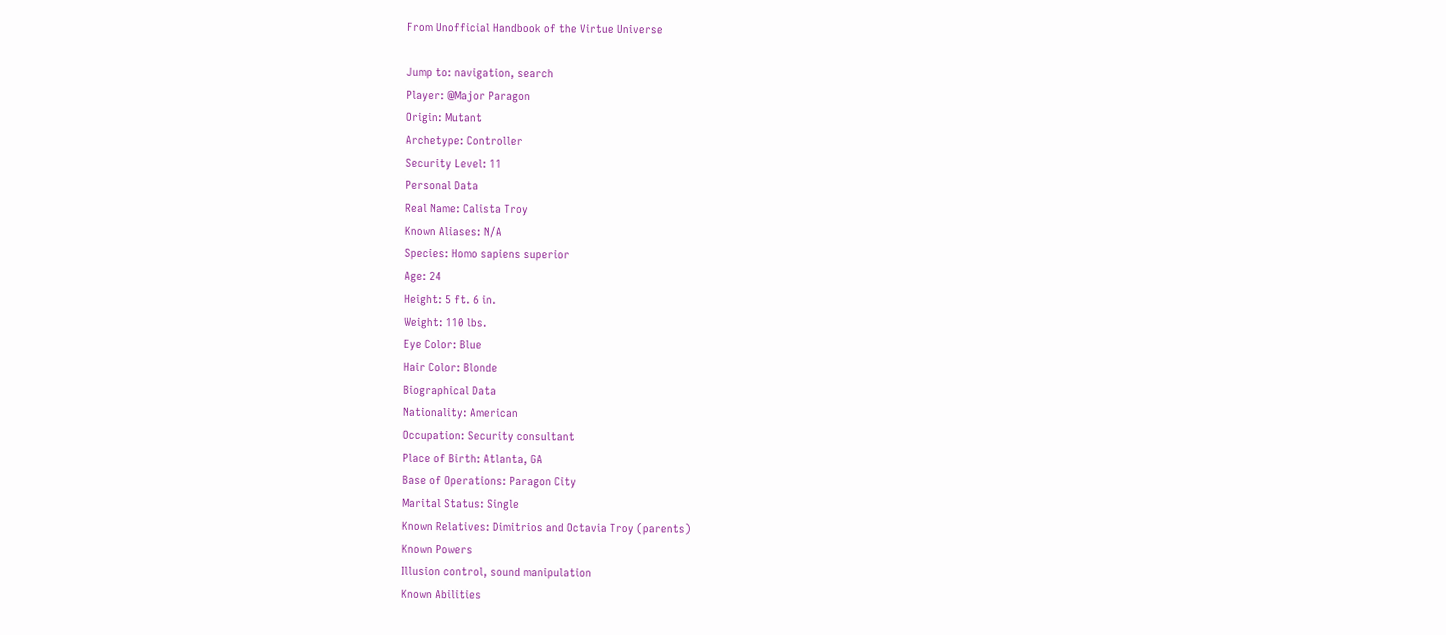From Unofficial Handbook of the Virtue Universe

Jump to: navigation, search
Player: @Major Paragon
Origin: Mutant
Archetype: Controller
Security Level: 11
Personal Data
Real Name: Calista Troy
Known Aliases: N/A
Species: Homo sapiens superior
Age: 24
Height: 5 ft. 6 in.
Weight: 110 lbs.
Eye Color: Blue
Hair Color: Blonde
Biographical Data
Nationality: American
Occupation: Security consultant
Place of Birth: Atlanta, GA
Base of Operations: Paragon City
Marital Status: Single
Known Relatives: Dimitrios and Octavia Troy (parents)
Known Powers
Illusion control, sound manipulation
Known Abilities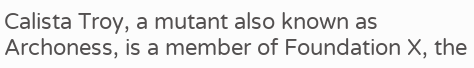Calista Troy, a mutant also known as Archoness, is a member of Foundation X, the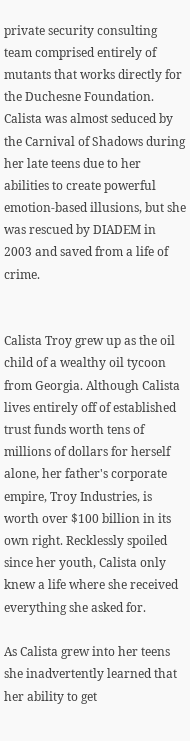private security consulting team comprised entirely of mutants that works directly for the Duchesne Foundation. Calista was almost seduced by the Carnival of Shadows during her late teens due to her abilities to create powerful emotion-based illusions, but she was rescued by DIADEM in 2003 and saved from a life of crime.


Calista Troy grew up as the oil child of a wealthy oil tycoon from Georgia. Although Calista lives entirely off of established trust funds worth tens of millions of dollars for herself alone, her father's corporate empire, Troy Industries, is worth over $100 billion in its own right. Recklessly spoiled since her youth, Calista only knew a life where she received everything she asked for.

As Calista grew into her teens she inadvertently learned that her ability to get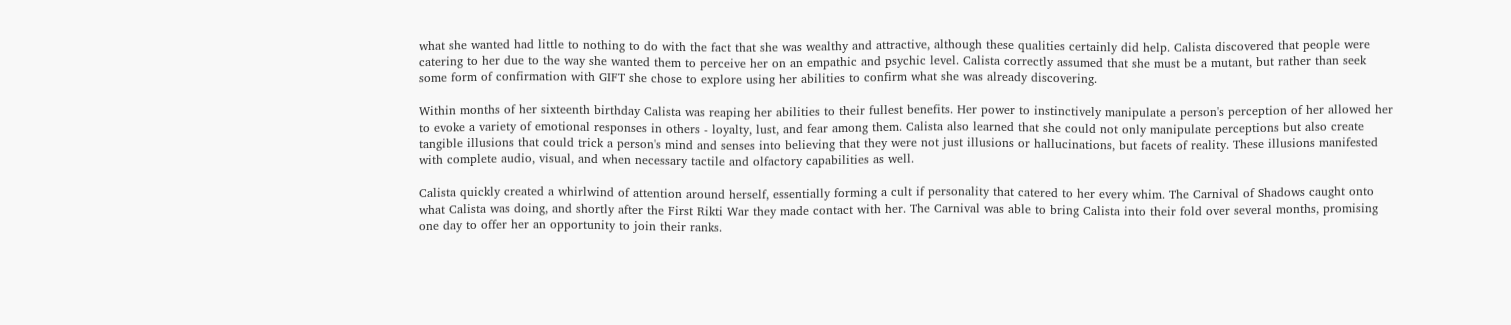what she wanted had little to nothing to do with the fact that she was wealthy and attractive, although these qualities certainly did help. Calista discovered that people were catering to her due to the way she wanted them to perceive her on an empathic and psychic level. Calista correctly assumed that she must be a mutant, but rather than seek some form of confirmation with GIFT she chose to explore using her abilities to confirm what she was already discovering.

Within months of her sixteenth birthday Calista was reaping her abilities to their fullest benefits. Her power to instinctively manipulate a person's perception of her allowed her to evoke a variety of emotional responses in others - loyalty, lust, and fear among them. Calista also learned that she could not only manipulate perceptions but also create tangible illusions that could trick a person's mind and senses into believing that they were not just illusions or hallucinations, but facets of reality. These illusions manifested with complete audio, visual, and when necessary tactile and olfactory capabilities as well.

Calista quickly created a whirlwind of attention around herself, essentially forming a cult if personality that catered to her every whim. The Carnival of Shadows caught onto what Calista was doing, and shortly after the First Rikti War they made contact with her. The Carnival was able to bring Calista into their fold over several months, promising one day to offer her an opportunity to join their ranks.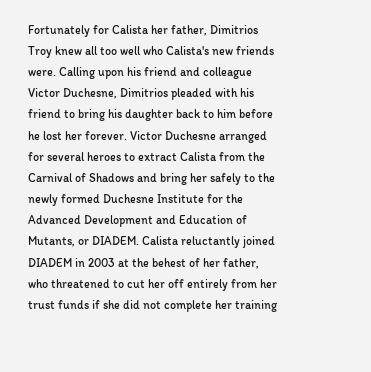Fortunately for Calista her father, Dimitrios Troy knew all too well who Calista's new friends were. Calling upon his friend and colleague Victor Duchesne, Dimitrios pleaded with his friend to bring his daughter back to him before he lost her forever. Victor Duchesne arranged for several heroes to extract Calista from the Carnival of Shadows and bring her safely to the newly formed Duchesne Institute for the Advanced Development and Education of Mutants, or DIADEM. Calista reluctantly joined DIADEM in 2003 at the behest of her father, who threatened to cut her off entirely from her trust funds if she did not complete her training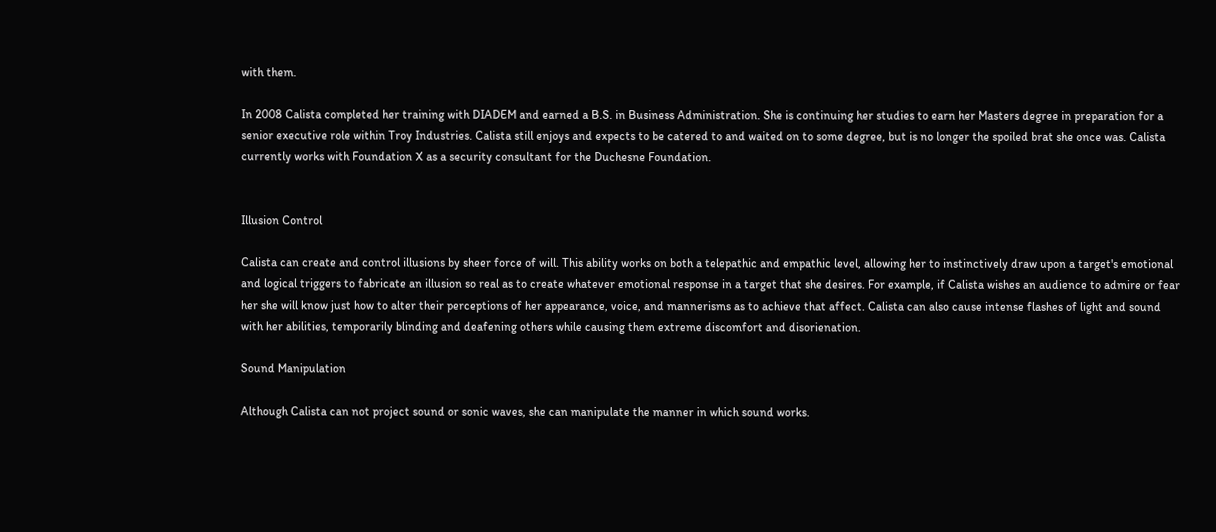with them.

In 2008 Calista completed her training with DIADEM and earned a B.S. in Business Administration. She is continuing her studies to earn her Masters degree in preparation for a senior executive role within Troy Industries. Calista still enjoys and expects to be catered to and waited on to some degree, but is no longer the spoiled brat she once was. Calista currently works with Foundation X as a security consultant for the Duchesne Foundation.


Illusion Control

Calista can create and control illusions by sheer force of will. This ability works on both a telepathic and empathic level, allowing her to instinctively draw upon a target's emotional and logical triggers to fabricate an illusion so real as to create whatever emotional response in a target that she desires. For example, if Calista wishes an audience to admire or fear her she will know just how to alter their perceptions of her appearance, voice, and mannerisms as to achieve that affect. Calista can also cause intense flashes of light and sound with her abilities, temporarily blinding and deafening others while causing them extreme discomfort and disorienation.

Sound Manipulation

Although Calista can not project sound or sonic waves, she can manipulate the manner in which sound works.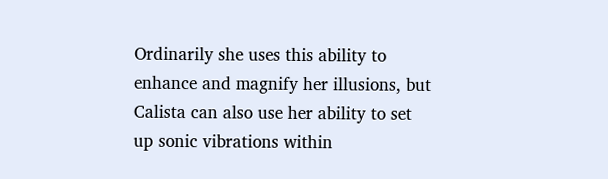Ordinarily she uses this ability to enhance and magnify her illusions, but Calista can also use her ability to set up sonic vibrations within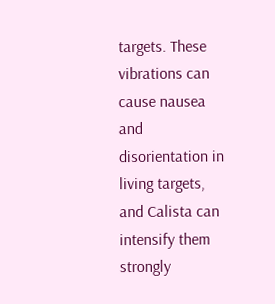targets. These vibrations can cause nausea and disorientation in living targets, and Calista can intensify them strongly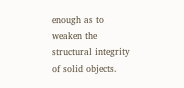enough as to weaken the structural integrity of solid objects.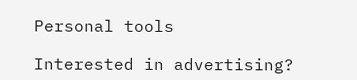Personal tools

Interested in advertising?